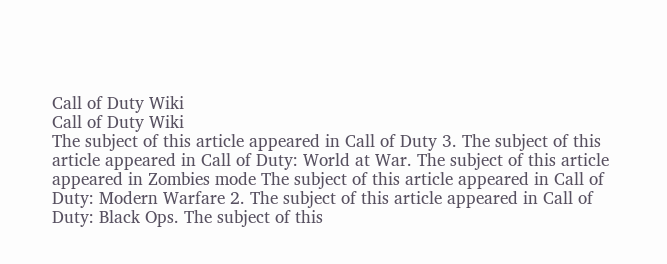Call of Duty Wiki
Call of Duty Wiki
The subject of this article appeared in Call of Duty 3. The subject of this article appeared in Call of Duty: World at War. The subject of this article appeared in Zombies mode The subject of this article appeared in Call of Duty: Modern Warfare 2. The subject of this article appeared in Call of Duty: Black Ops. The subject of this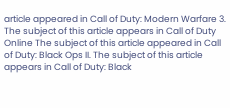article appeared in Call of Duty: Modern Warfare 3. The subject of this article appears in Call of Duty Online The subject of this article appeared in Call of Duty: Black Ops II. The subject of this article appears in Call of Duty: Black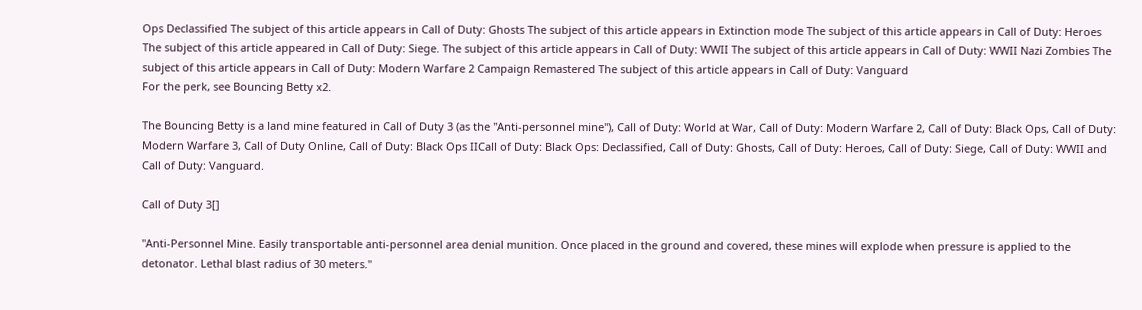Ops Declassified The subject of this article appears in Call of Duty: Ghosts The subject of this article appears in Extinction mode The subject of this article appears in Call of Duty: Heroes The subject of this article appeared in Call of Duty: Siege. The subject of this article appears in Call of Duty: WWII The subject of this article appears in Call of Duty: WWII Nazi Zombies The subject of this article appears in Call of Duty: Modern Warfare 2 Campaign Remastered The subject of this article appears in Call of Duty: Vanguard
For the perk, see Bouncing Betty x2.

The Bouncing Betty is a land mine featured in Call of Duty 3 (as the "Anti-personnel mine"), Call of Duty: World at War, Call of Duty: Modern Warfare 2, Call of Duty: Black Ops, Call of Duty: Modern Warfare 3, Call of Duty Online, Call of Duty: Black Ops IICall of Duty: Black Ops: Declassified, Call of Duty: Ghosts, Call of Duty: Heroes, Call of Duty: Siege, Call of Duty: WWII and Call of Duty: Vanguard.

Call of Duty 3[]

"Anti-Personnel Mine. Easily transportable anti-personnel area denial munition. Once placed in the ground and covered, these mines will explode when pressure is applied to the detonator. Lethal blast radius of 30 meters."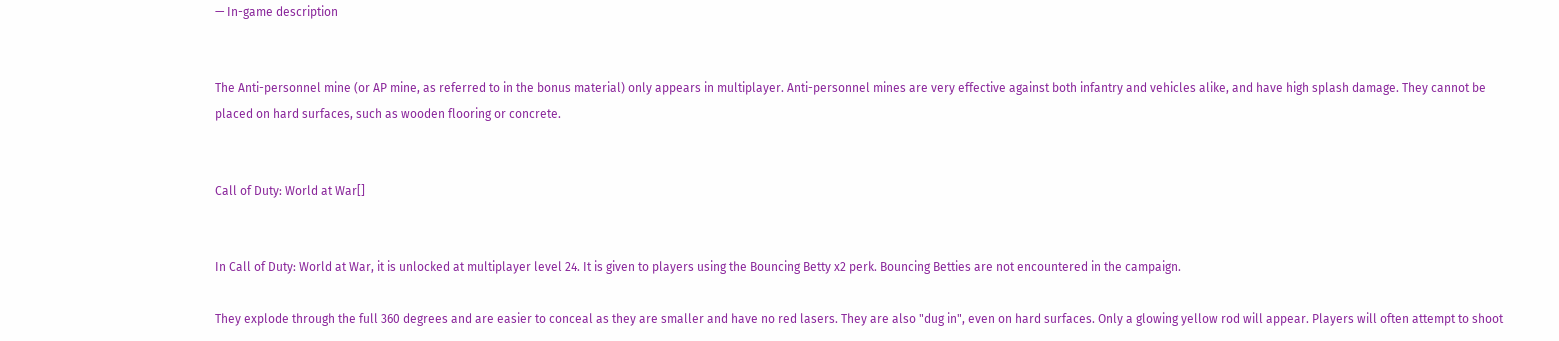— In-game description


The Anti-personnel mine (or AP mine, as referred to in the bonus material) only appears in multiplayer. Anti-personnel mines are very effective against both infantry and vehicles alike, and have high splash damage. They cannot be placed on hard surfaces, such as wooden flooring or concrete.


Call of Duty: World at War[]


In Call of Duty: World at War, it is unlocked at multiplayer level 24. It is given to players using the Bouncing Betty x2 perk. Bouncing Betties are not encountered in the campaign.

They explode through the full 360 degrees and are easier to conceal as they are smaller and have no red lasers. They are also "dug in", even on hard surfaces. Only a glowing yellow rod will appear. Players will often attempt to shoot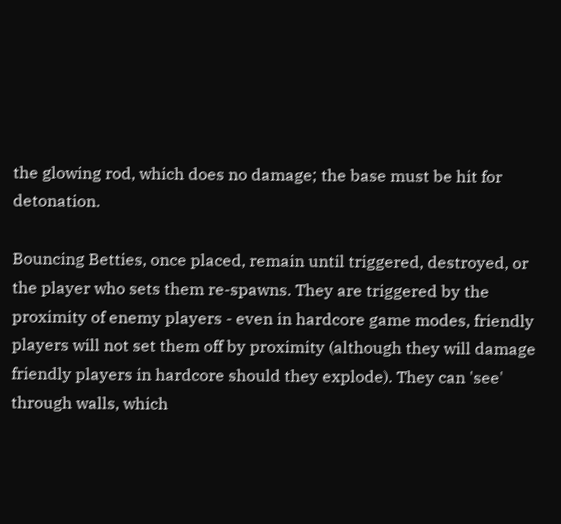the glowing rod, which does no damage; the base must be hit for detonation.

Bouncing Betties, once placed, remain until triggered, destroyed, or the player who sets them re-spawns. They are triggered by the proximity of enemy players - even in hardcore game modes, friendly players will not set them off by proximity (although they will damage friendly players in hardcore should they explode). They can 'see' through walls, which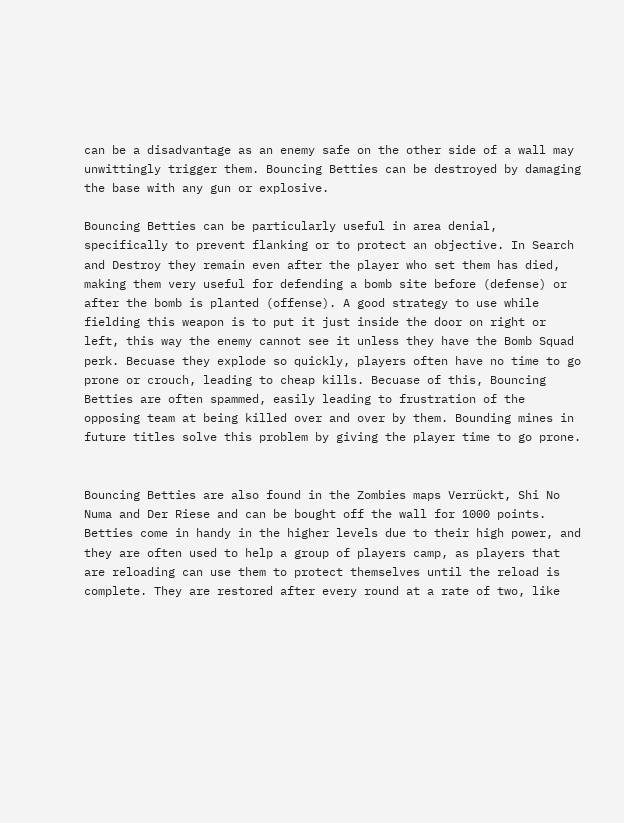can be a disadvantage as an enemy safe on the other side of a wall may unwittingly trigger them. Bouncing Betties can be destroyed by damaging the base with any gun or explosive.

Bouncing Betties can be particularly useful in area denial, specifically to prevent flanking or to protect an objective. In Search and Destroy they remain even after the player who set them has died, making them very useful for defending a bomb site before (defense) or after the bomb is planted (offense). A good strategy to use while fielding this weapon is to put it just inside the door on right or left, this way the enemy cannot see it unless they have the Bomb Squad perk. Becuase they explode so quickly, players often have no time to go prone or crouch, leading to cheap kills. Becuase of this, Bouncing Betties are often spammed, easily leading to frustration of the opposing team at being killed over and over by them. Bounding mines in future titles solve this problem by giving the player time to go prone.


Bouncing Betties are also found in the Zombies maps Verrückt, Shi No Numa and Der Riese and can be bought off the wall for 1000 points. Betties come in handy in the higher levels due to their high power, and they are often used to help a group of players camp, as players that are reloading can use them to protect themselves until the reload is complete. They are restored after every round at a rate of two, like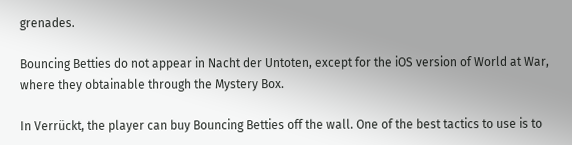grenades.

Bouncing Betties do not appear in Nacht der Untoten, except for the iOS version of World at War, where they obtainable through the Mystery Box.

In Verrückt, the player can buy Bouncing Betties off the wall. One of the best tactics to use is to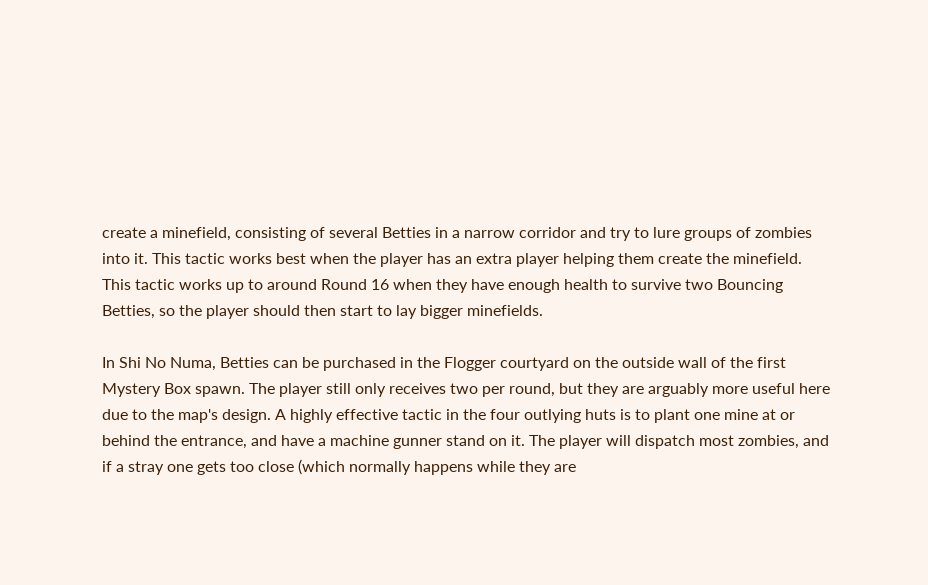create a minefield, consisting of several Betties in a narrow corridor and try to lure groups of zombies into it. This tactic works best when the player has an extra player helping them create the minefield. This tactic works up to around Round 16 when they have enough health to survive two Bouncing Betties, so the player should then start to lay bigger minefields.

In Shi No Numa, Betties can be purchased in the Flogger courtyard on the outside wall of the first Mystery Box spawn. The player still only receives two per round, but they are arguably more useful here due to the map's design. A highly effective tactic in the four outlying huts is to plant one mine at or behind the entrance, and have a machine gunner stand on it. The player will dispatch most zombies, and if a stray one gets too close (which normally happens while they are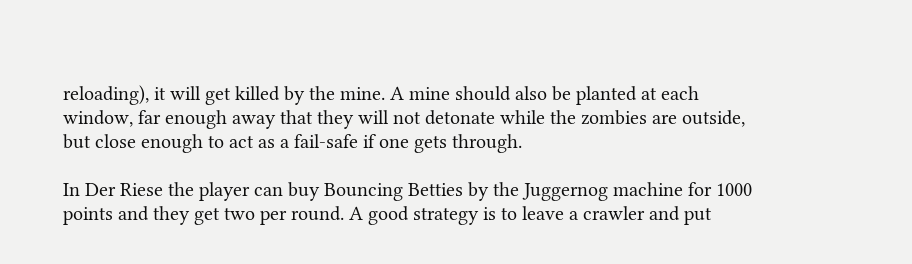reloading), it will get killed by the mine. A mine should also be planted at each window, far enough away that they will not detonate while the zombies are outside, but close enough to act as a fail-safe if one gets through.

In Der Riese the player can buy Bouncing Betties by the Juggernog machine for 1000 points and they get two per round. A good strategy is to leave a crawler and put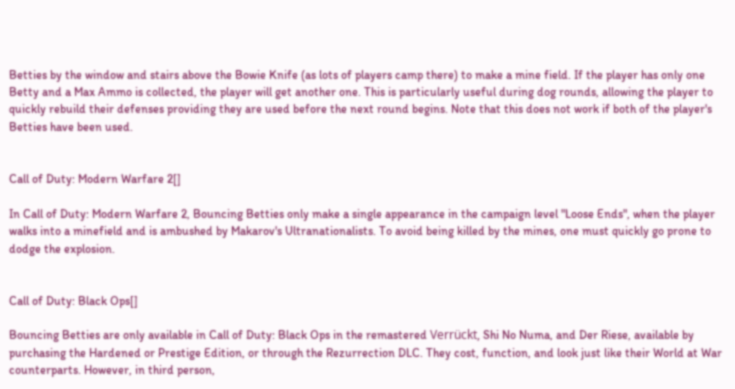Betties by the window and stairs above the Bowie Knife (as lots of players camp there) to make a mine field. If the player has only one Betty and a Max Ammo is collected, the player will get another one. This is particularly useful during dog rounds, allowing the player to quickly rebuild their defenses providing they are used before the next round begins. Note that this does not work if both of the player's Betties have been used.


Call of Duty: Modern Warfare 2[]

In Call of Duty: Modern Warfare 2, Bouncing Betties only make a single appearance in the campaign level "Loose Ends", when the player walks into a minefield and is ambushed by Makarov's Ultranationalists. To avoid being killed by the mines, one must quickly go prone to dodge the explosion.


Call of Duty: Black Ops[]

Bouncing Betties are only available in Call of Duty: Black Ops in the remastered Verrückt, Shi No Numa, and Der Riese, available by purchasing the Hardened or Prestige Edition, or through the Rezurrection DLC. They cost, function, and look just like their World at War counterparts. However, in third person,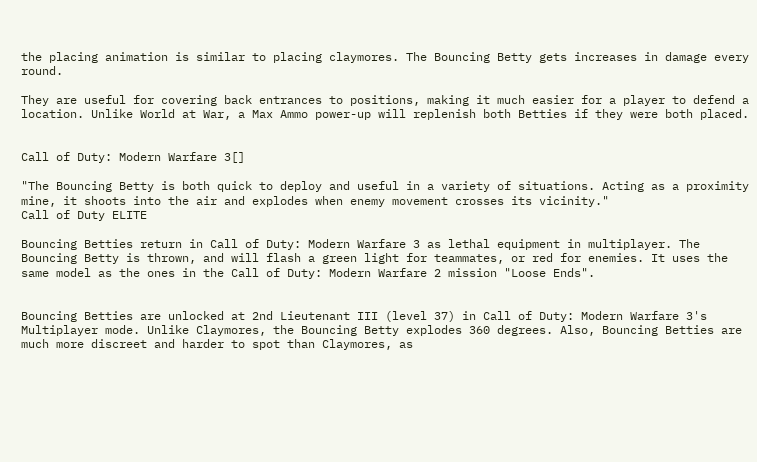the placing animation is similar to placing claymores. The Bouncing Betty gets increases in damage every round.

They are useful for covering back entrances to positions, making it much easier for a player to defend a location. Unlike World at War, a Max Ammo power-up will replenish both Betties if they were both placed.


Call of Duty: Modern Warfare 3[]

"The Bouncing Betty is both quick to deploy and useful in a variety of situations. Acting as a proximity mine, it shoots into the air and explodes when enemy movement crosses its vicinity."
Call of Duty ELITE

Bouncing Betties return in Call of Duty: Modern Warfare 3 as lethal equipment in multiplayer. The Bouncing Betty is thrown, and will flash a green light for teammates, or red for enemies. It uses the same model as the ones in the Call of Duty: Modern Warfare 2 mission "Loose Ends".


Bouncing Betties are unlocked at 2nd Lieutenant III (level 37) in Call of Duty: Modern Warfare 3's Multiplayer mode. Unlike Claymores, the Bouncing Betty explodes 360 degrees. Also, Bouncing Betties are much more discreet and harder to spot than Claymores, as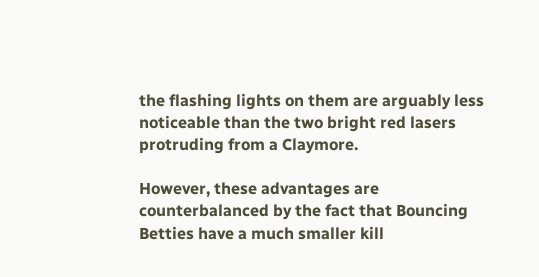the flashing lights on them are arguably less noticeable than the two bright red lasers protruding from a Claymore.

However, these advantages are counterbalanced by the fact that Bouncing Betties have a much smaller kill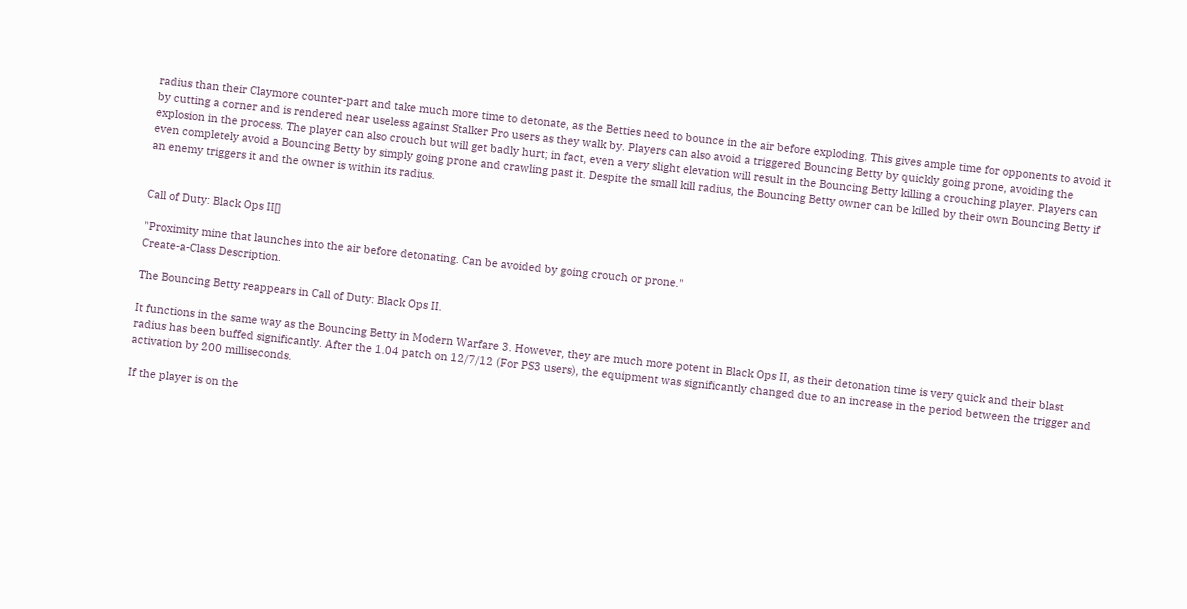radius than their Claymore counter-part and take much more time to detonate, as the Betties need to bounce in the air before exploding. This gives ample time for opponents to avoid it by cutting a corner and is rendered near useless against Stalker Pro users as they walk by. Players can also avoid a triggered Bouncing Betty by quickly going prone, avoiding the explosion in the process. The player can also crouch but will get badly hurt; in fact, even a very slight elevation will result in the Bouncing Betty killing a crouching player. Players can even completely avoid a Bouncing Betty by simply going prone and crawling past it. Despite the small kill radius, the Bouncing Betty owner can be killed by their own Bouncing Betty if an enemy triggers it and the owner is within its radius.


Call of Duty: Black Ops II[]

"Proximity mine that launches into the air before detonating. Can be avoided by going crouch or prone."
Create-a-Class Description.

The Bouncing Betty reappears in Call of Duty: Black Ops II.

It functions in the same way as the Bouncing Betty in Modern Warfare 3. However, they are much more potent in Black Ops II, as their detonation time is very quick and their blast radius has been buffed significantly. After the 1.04 patch on 12/7/12 (For PS3 users), the equipment was significantly changed due to an increase in the period between the trigger and activation by 200 milliseconds.

If the player is on the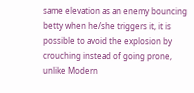same elevation as an enemy bouncing betty when he/she triggers it, it is possible to avoid the explosion by crouching instead of going prone, unlike Modern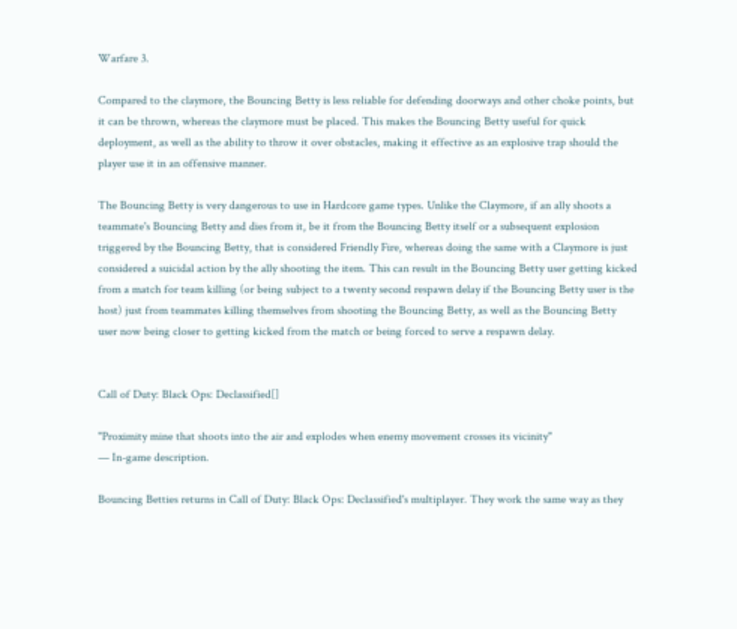Warfare 3.

Compared to the claymore, the Bouncing Betty is less reliable for defending doorways and other choke points, but it can be thrown, whereas the claymore must be placed. This makes the Bouncing Betty useful for quick deployment, as well as the ability to throw it over obstacles, making it effective as an explosive trap should the player use it in an offensive manner.

The Bouncing Betty is very dangerous to use in Hardcore game types. Unlike the Claymore, if an ally shoots a teammate's Bouncing Betty and dies from it, be it from the Bouncing Betty itself or a subsequent explosion triggered by the Bouncing Betty, that is considered Friendly Fire, whereas doing the same with a Claymore is just considered a suicidal action by the ally shooting the item. This can result in the Bouncing Betty user getting kicked from a match for team killing (or being subject to a twenty second respawn delay if the Bouncing Betty user is the host) just from teammates killing themselves from shooting the Bouncing Betty, as well as the Bouncing Betty user now being closer to getting kicked from the match or being forced to serve a respawn delay.


Call of Duty: Black Ops: Declassified[]

"Proximity mine that shoots into the air and explodes when enemy movement crosses its vicinity"
— In-game description.

Bouncing Betties returns in Call of Duty: Black Ops: Declassified's multiplayer. They work the same way as they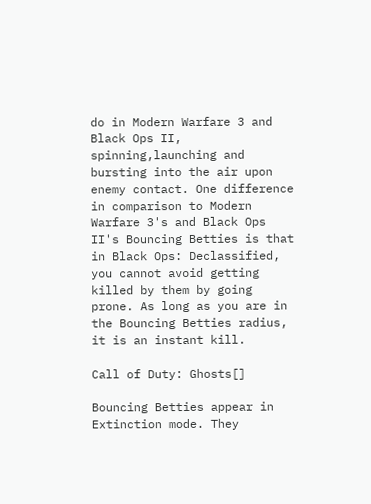do in Modern Warfare 3 and Black Ops II, spinning,launching and bursting into the air upon enemy contact. One difference in comparison to Modern Warfare 3's and Black Ops II's Bouncing Betties is that in Black Ops: Declassified, you cannot avoid getting killed by them by going prone. As long as you are in the Bouncing Betties radius, it is an instant kill.

Call of Duty: Ghosts[]

Bouncing Betties appear in Extinction mode. They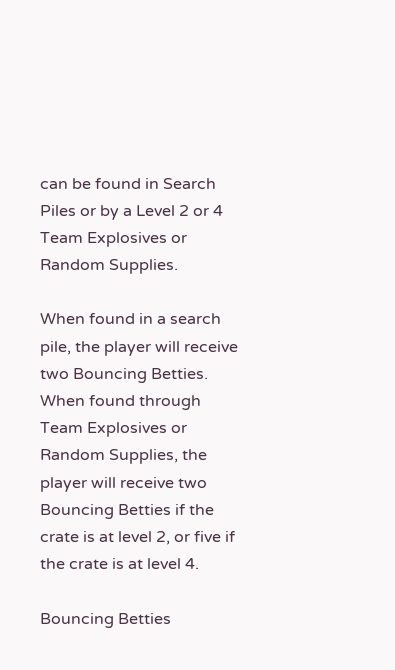can be found in Search Piles or by a Level 2 or 4 Team Explosives or Random Supplies.

When found in a search pile, the player will receive two Bouncing Betties. When found through Team Explosives or Random Supplies, the player will receive two Bouncing Betties if the crate is at level 2, or five if the crate is at level 4.

Bouncing Betties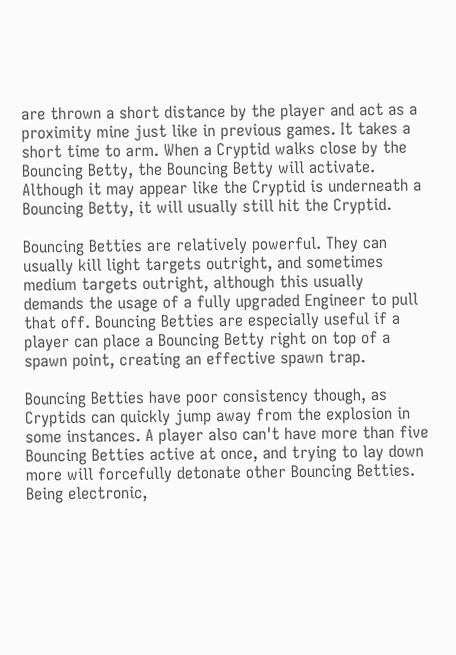are thrown a short distance by the player and act as a proximity mine just like in previous games. It takes a short time to arm. When a Cryptid walks close by the Bouncing Betty, the Bouncing Betty will activate. Although it may appear like the Cryptid is underneath a Bouncing Betty, it will usually still hit the Cryptid.

Bouncing Betties are relatively powerful. They can usually kill light targets outright, and sometimes medium targets outright, although this usually demands the usage of a fully upgraded Engineer to pull that off. Bouncing Betties are especially useful if a player can place a Bouncing Betty right on top of a spawn point, creating an effective spawn trap.

Bouncing Betties have poor consistency though, as Cryptids can quickly jump away from the explosion in some instances. A player also can't have more than five Bouncing Betties active at once, and trying to lay down more will forcefully detonate other Bouncing Betties. Being electronic,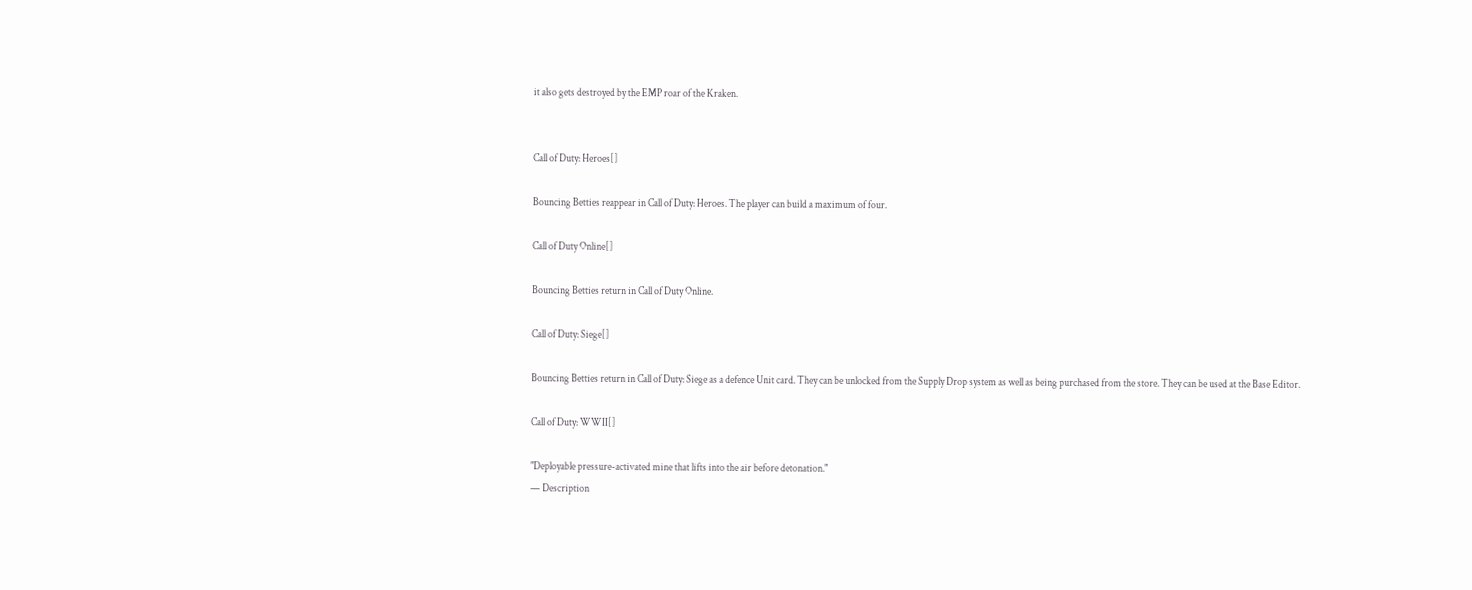it also gets destroyed by the EMP roar of the Kraken.


Call of Duty: Heroes[]

Bouncing Betties reappear in Call of Duty: Heroes. The player can build a maximum of four.

Call of Duty Online[]

Bouncing Betties return in Call of Duty Online.

Call of Duty: Siege[]

Bouncing Betties return in Call of Duty: Siege as a defence Unit card. They can be unlocked from the Supply Drop system as well as being purchased from the store. They can be used at the Base Editor.

Call of Duty: WWII[]

"Deployable pressure-activated mine that lifts into the air before detonation."
— Description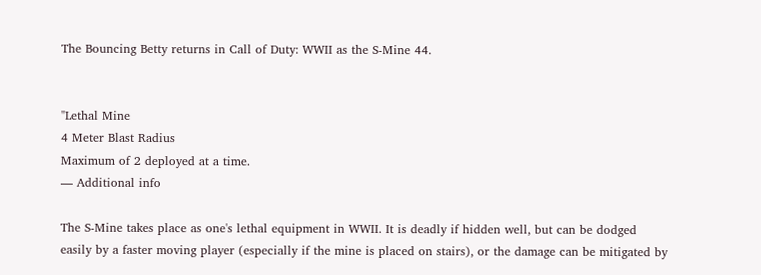The Bouncing Betty returns in Call of Duty: WWII as the S-Mine 44.


"Lethal Mine
4 Meter Blast Radius
Maximum of 2 deployed at a time.
— Additional info

The S-Mine takes place as one's lethal equipment in WWII. It is deadly if hidden well, but can be dodged easily by a faster moving player (especially if the mine is placed on stairs), or the damage can be mitigated by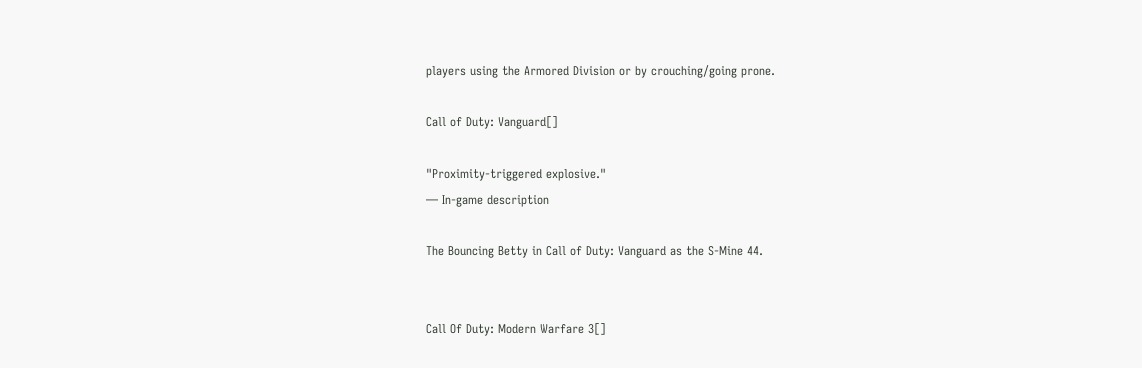players using the Armored Division or by crouching/going prone.

Call of Duty: Vanguard[]

"Proximity-triggered explosive."
— In-game description

The Bouncing Betty in Call of Duty: Vanguard as the S-Mine 44.


Call Of Duty: Modern Warfare 3[]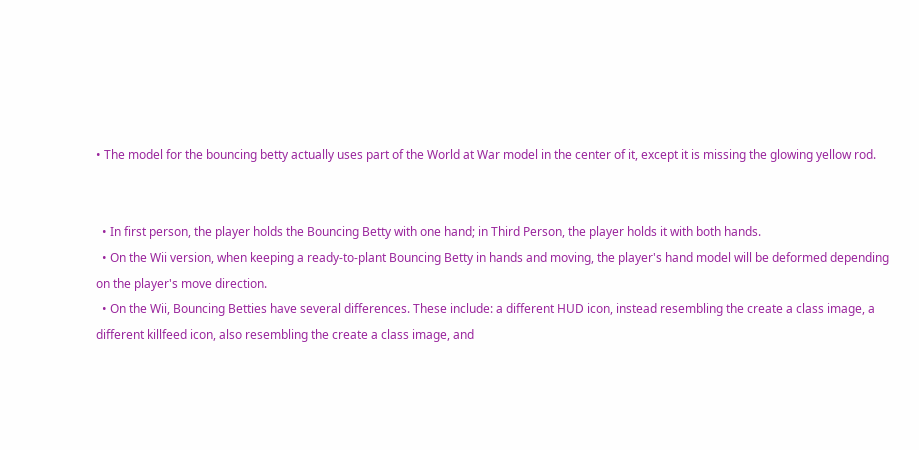• The model for the bouncing betty actually uses part of the World at War model in the center of it, except it is missing the glowing yellow rod.


  • In first person, the player holds the Bouncing Betty with one hand; in Third Person, the player holds it with both hands.
  • On the Wii version, when keeping a ready-to-plant Bouncing Betty in hands and moving, the player's hand model will be deformed depending on the player's move direction.
  • On the Wii, Bouncing Betties have several differences. These include: a different HUD icon, instead resembling the create a class image, a different killfeed icon, also resembling the create a class image, and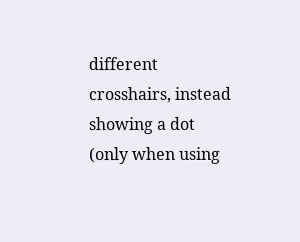different crosshairs, instead showing a dot (only when using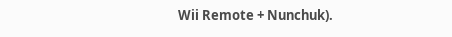Wii Remote + Nunchuk).